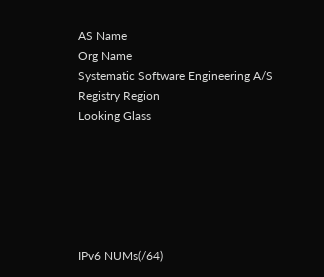AS Name
Org Name
Systematic Software Engineering A/S
Registry Region
Looking Glass






IPv6 NUMs(/64)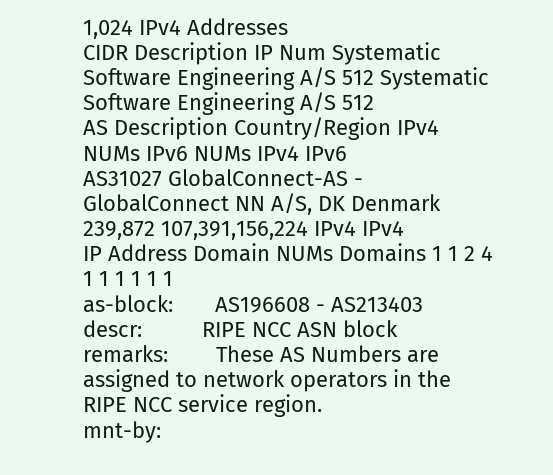1,024 IPv4 Addresses
CIDR Description IP Num Systematic Software Engineering A/S 512 Systematic Software Engineering A/S 512
AS Description Country/Region IPv4 NUMs IPv6 NUMs IPv4 IPv6
AS31027 GlobalConnect-AS - GlobalConnect NN A/S, DK Denmark 239,872 107,391,156,224 IPv4 IPv4
IP Address Domain NUMs Domains 1 1 2 4 1 1 1 1 1 1
as-block:       AS196608 - AS213403
descr:          RIPE NCC ASN block
remarks:        These AS Numbers are assigned to network operators in the RIPE NCC service region.
mnt-by: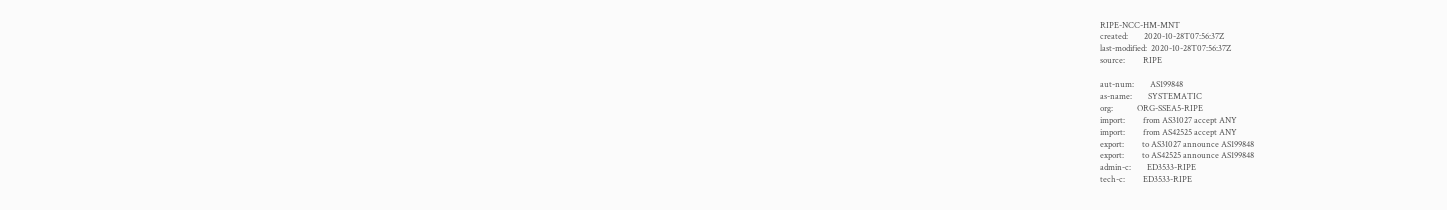RIPE-NCC-HM-MNT
created:        2020-10-28T07:56:37Z
last-modified:  2020-10-28T07:56:37Z
source:         RIPE

aut-num:        AS199848
as-name:        SYSTEMATIC
org:            ORG-SSEA5-RIPE
import:         from AS31027 accept ANY
import:         from AS42525 accept ANY
export:         to AS31027 announce AS199848
export:         to AS42525 announce AS199848
admin-c:        ED3533-RIPE
tech-c:         ED3533-RIPE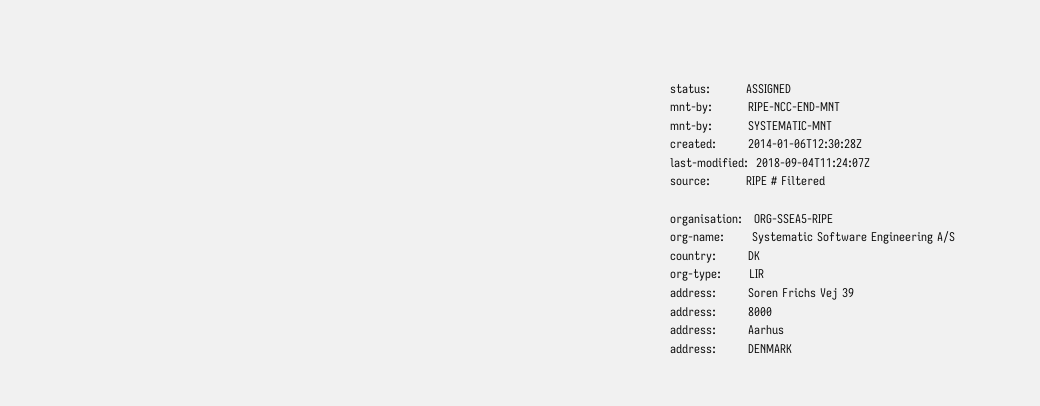status:         ASSIGNED
mnt-by:         RIPE-NCC-END-MNT
mnt-by:         SYSTEMATIC-MNT
created:        2014-01-06T12:30:28Z
last-modified:  2018-09-04T11:24:07Z
source:         RIPE # Filtered

organisation:   ORG-SSEA5-RIPE
org-name:       Systematic Software Engineering A/S
country:        DK
org-type:       LIR
address:        Soren Frichs Vej 39
address:        8000
address:        Aarhus
address:        DENMARK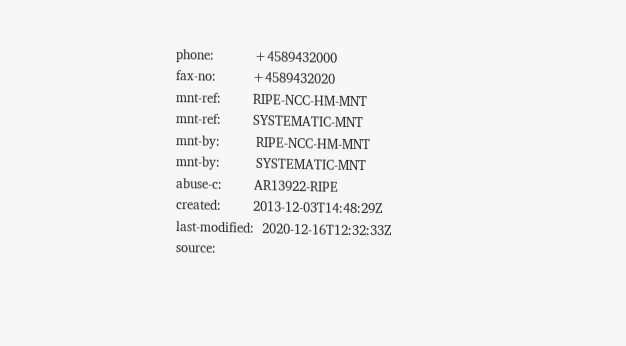phone:          +4589432000
fax-no:         +4589432020
mnt-ref:        RIPE-NCC-HM-MNT
mnt-ref:        SYSTEMATIC-MNT
mnt-by:         RIPE-NCC-HM-MNT
mnt-by:         SYSTEMATIC-MNT
abuse-c:        AR13922-RIPE
created:        2013-12-03T14:48:29Z
last-modified:  2020-12-16T12:32:33Z
source: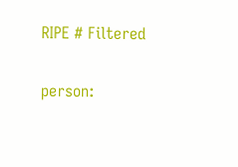RIPE # Filtered

person: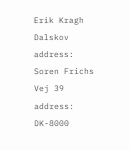Erik Kragh Dalskov
address:        Soren Frichs Vej 39
address:        DK-8000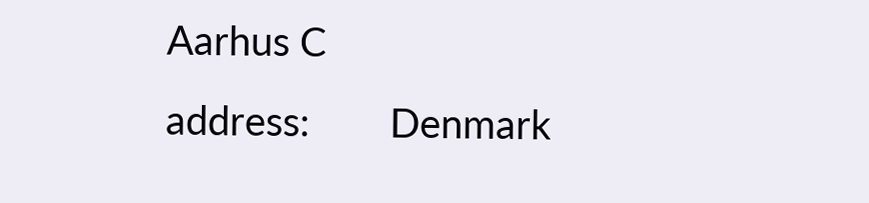Aarhus C
address:        Denmark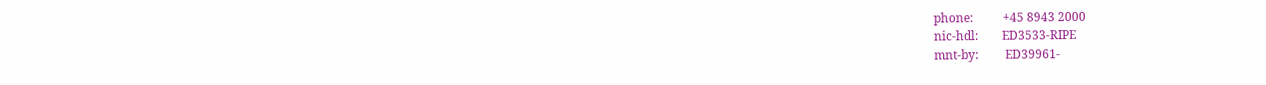phone:          +45 8943 2000
nic-hdl:        ED3533-RIPE
mnt-by:         ED39961-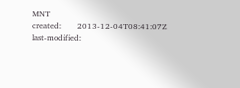MNT
created:        2013-12-04T08:41:07Z
last-modified: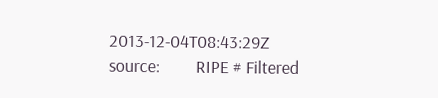2013-12-04T08:43:29Z
source:         RIPE # Filtered